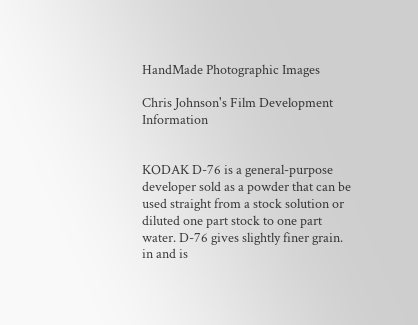HandMade Photographic Images

Chris Johnson's Film Development Information


KODAK D-76 is a general-purpose developer sold as a powder that can be used straight from a stock solution or diluted one part stock to one part water. D-76 gives slightly finer grain. in and is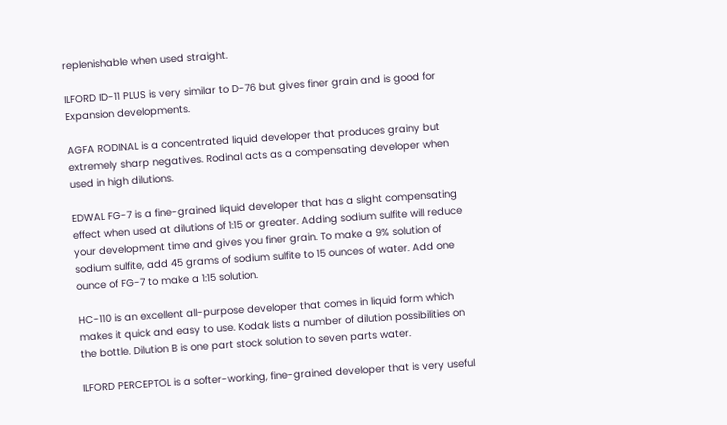replenishable when used straight.

ILFORD ID-11 PLUS is very similar to D-76 but gives finer grain and is good for Expansion developments.

AGFA RODINAL is a concentrated liquid developer that produces grainy but extremely sharp negatives. Rodinal acts as a compensating developer when used in high dilutions.

EDWAL FG-7 is a fine-grained liquid developer that has a slight compensating effect when used at dilutions of 1:15 or greater. Adding sodium sulfite will reduce your development time and gives you finer grain. To make a 9% solution of sodium sulfite, add 45 grams of sodium sulfite to 15 ounces of water. Add one ounce of FG-7 to make a 1:15 solution.

HC-110 is an excellent all-purpose developer that comes in liquid form which makes it quick and easy to use. Kodak lists a number of dilution possibilities on the bottle. Dilution B is one part stock solution to seven parts water.

ILFORD PERCEPTOL is a softer-working, fine-grained developer that is very useful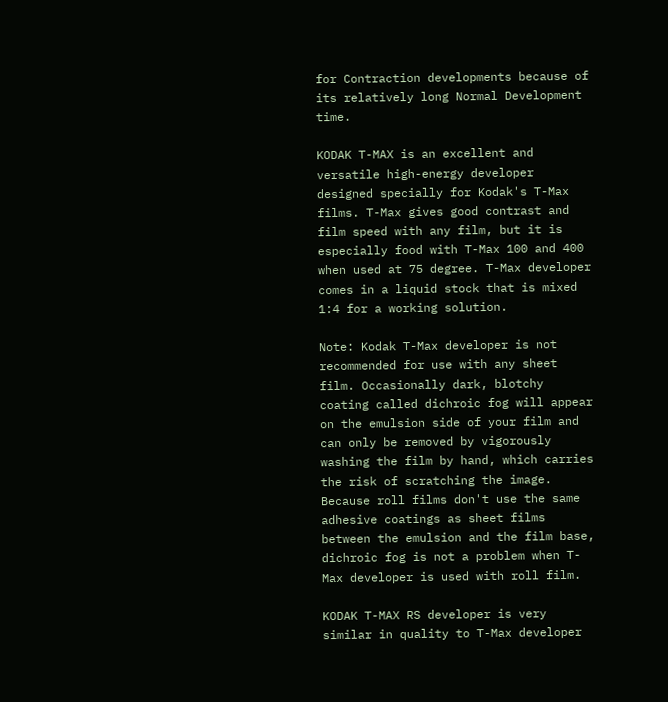for Contraction developments because of its relatively long Normal Development time.

KODAK T-MAX is an excellent and versatile high-energy developer designed specially for Kodak's T-Max films. T-Max gives good contrast and film speed with any film, but it is especially food with T-Max 100 and 400 when used at 75 degree. T-Max developer comes in a liquid stock that is mixed 1:4 for a working solution.

Note: Kodak T-Max developer is not recommended for use with any sheet film. Occasionally dark, blotchy coating called dichroic fog will appear on the emulsion side of your film and can only be removed by vigorously washing the film by hand, which carries the risk of scratching the image. Because roll films don't use the same adhesive coatings as sheet films between the emulsion and the film base, dichroic fog is not a problem when T-Max developer is used with roll film.

KODAK T-MAX RS developer is very similar in quality to T-Max developer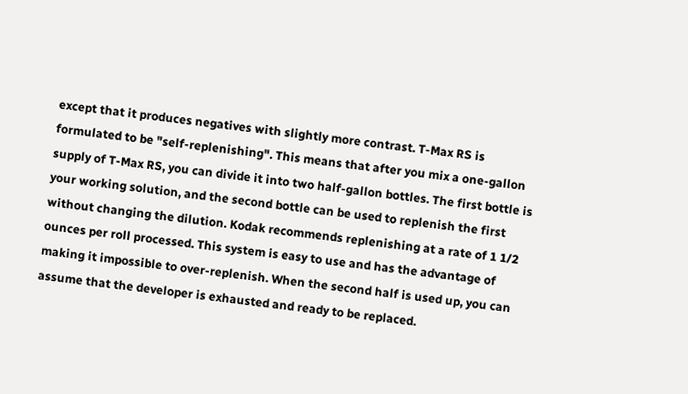except that it produces negatives with slightly more contrast. T-Max RS is formulated to be "self-replenishing". This means that after you mix a one-gallon supply of T-Max RS, you can divide it into two half-gallon bottles. The first bottle is your working solution, and the second bottle can be used to replenish the first without changing the dilution. Kodak recommends replenishing at a rate of 1 1/2 ounces per roll processed. This system is easy to use and has the advantage of making it impossible to over-replenish. When the second half is used up, you can assume that the developer is exhausted and ready to be replaced.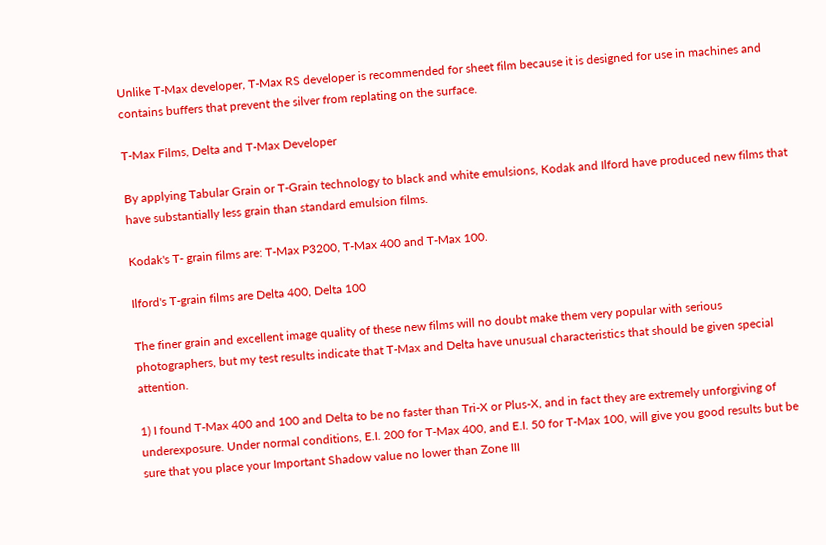Unlike T-Max developer, T-Max RS developer is recommended for sheet film because it is designed for use in machines and contains buffers that prevent the silver from replating on the surface.

T-Max Films, Delta and T-Max Developer

By applying Tabular Grain or T-Grain technology to black and white emulsions, Kodak and Ilford have produced new films that have substantially less grain than standard emulsion films.

Kodak's T- grain films are: T-Max P3200, T-Max 400 and T-Max 100.

Ilford's T-grain films are Delta 400, Delta 100

The finer grain and excellent image quality of these new films will no doubt make them very popular with serious photographers, but my test results indicate that T-Max and Delta have unusual characteristics that should be given special attention.

1) I found T-Max 400 and 100 and Delta to be no faster than Tri-X or Plus-X, and in fact they are extremely unforgiving of underexposure. Under normal conditions, E.I. 200 for T-Max 400, and E.I. 50 for T-Max 100, will give you good results but be sure that you place your Important Shadow value no lower than Zone III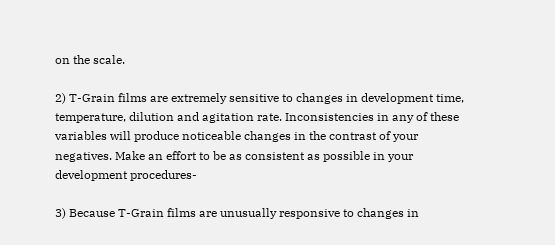on the scale.

2) T-Grain films are extremely sensitive to changes in development time, temperature, dilution and agitation rate. Inconsistencies in any of these variables will produce noticeable changes in the contrast of your negatives. Make an effort to be as consistent as possible in your development procedures-

3) Because T-Grain films are unusually responsive to changes in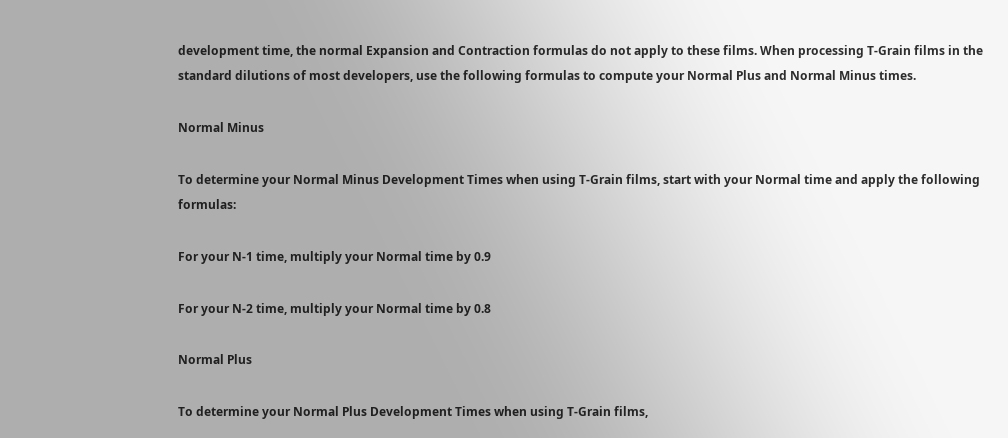development time, the normal Expansion and Contraction formulas do not apply to these films. When processing T-Grain films in the standard dilutions of most developers, use the following formulas to compute your Normal Plus and Normal Minus times.

Normal Minus

To determine your Normal Minus Development Times when using T-Grain films, start with your Normal time and apply the following formulas:

For your N-1 time, multiply your Normal time by 0.9

For your N-2 time, multiply your Normal time by 0.8

Normal Plus

To determine your Normal Plus Development Times when using T-Grain films,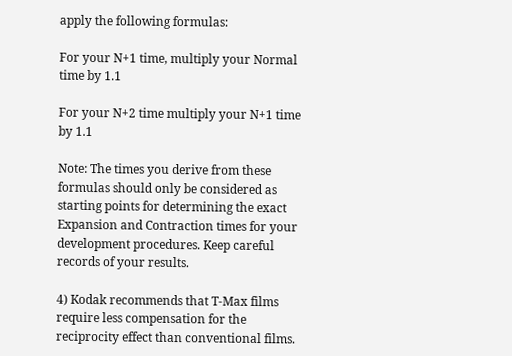apply the following formulas:

For your N+1 time, multiply your Normal time by 1.1

For your N+2 time multiply your N+1 time by 1.1

Note: The times you derive from these formulas should only be considered as starting points for determining the exact Expansion and Contraction times for your development procedures. Keep careful records of your results.

4) Kodak recommends that T-Max films require less compensation for the reciprocity effect than conventional films.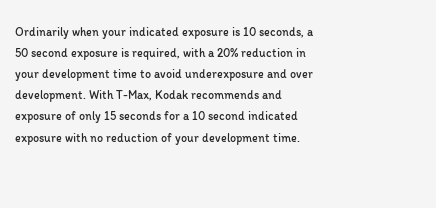Ordinarily when your indicated exposure is 10 seconds, a 50 second exposure is required, with a 20% reduction in your development time to avoid underexposure and over development. With T-Max, Kodak recommends and exposure of only 15 seconds for a 10 second indicated exposure with no reduction of your development time.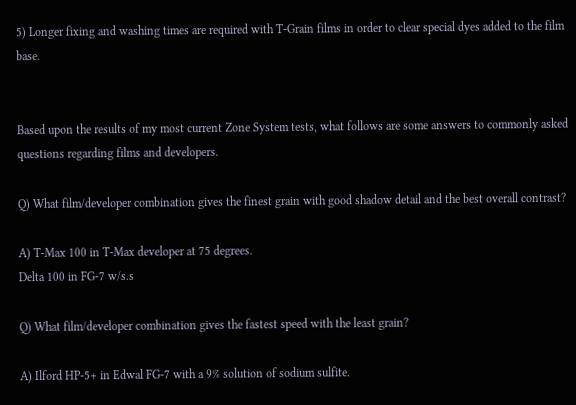5) Longer fixing and washing times are required with T-Grain films in order to clear special dyes added to the film base.


Based upon the results of my most current Zone System tests, what follows are some answers to commonly asked questions regarding films and developers.

Q) What film/developer combination gives the finest grain with good shadow detail and the best overall contrast?

A) T-Max 100 in T-Max developer at 75 degrees.
Delta 100 in FG-7 w/s.s

Q) What film/developer combination gives the fastest speed with the least grain?

A) Ilford HP-5+ in Edwal FG-7 with a 9% solution of sodium sulfite.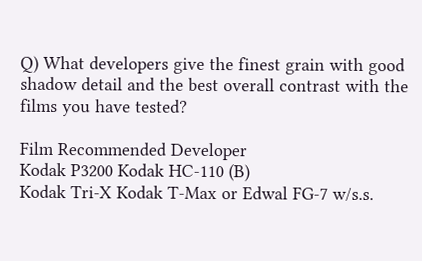Q) What developers give the finest grain with good shadow detail and the best overall contrast with the films you have tested?

Film Recommended Developer
Kodak P3200 Kodak HC-110 (B)
Kodak Tri-X Kodak T-Max or Edwal FG-7 w/s.s.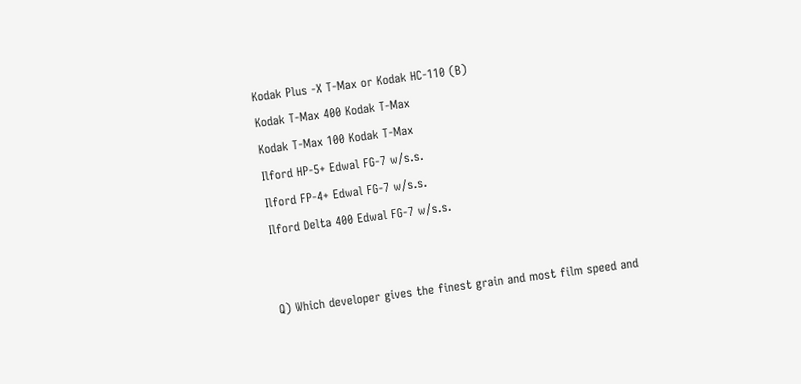Kodak Plus -X T-Max or Kodak HC-110 (B)
Kodak T-Max 400 Kodak T-Max
Kodak T-Max 100 Kodak T-Max
Ilford HP-5+ Edwal FG-7 w/s.s.
Ilford FP-4+ Edwal FG-7 w/s.s.
Ilford Delta 400 Edwal FG-7 w/s.s.


Q) Which developer gives the finest grain and most film speed and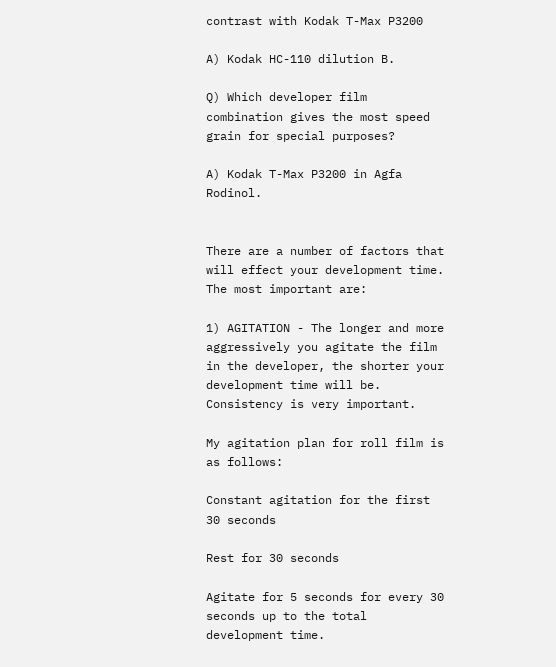contrast with Kodak T-Max P3200

A) Kodak HC-110 dilution B.

Q) Which developer film combination gives the most speed grain for special purposes?

A) Kodak T-Max P3200 in Agfa Rodinol.


There are a number of factors that will effect your development time.
The most important are:

1) AGITATION - The longer and more aggressively you agitate the film in the developer, the shorter your development time will be. Consistency is very important.

My agitation plan for roll film is as follows:

Constant agitation for the first 30 seconds

Rest for 30 seconds

Agitate for 5 seconds for every 30 seconds up to the total development time.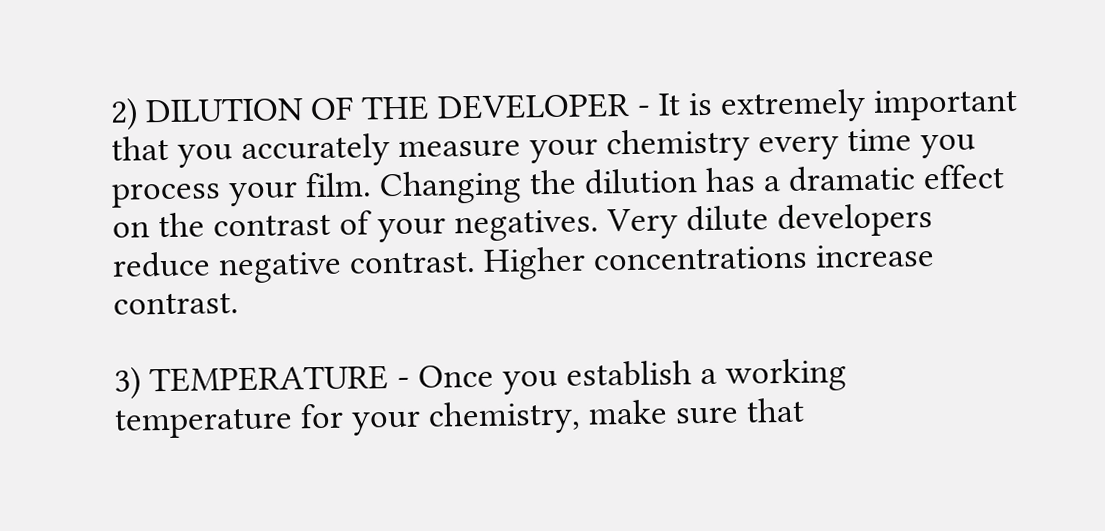2) DILUTION OF THE DEVELOPER - It is extremely important that you accurately measure your chemistry every time you process your film. Changing the dilution has a dramatic effect on the contrast of your negatives. Very dilute developers reduce negative contrast. Higher concentrations increase contrast.

3) TEMPERATURE - Once you establish a working temperature for your chemistry, make sure that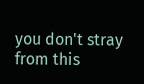you don't stray from this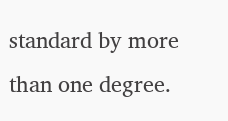standard by more than one degree.